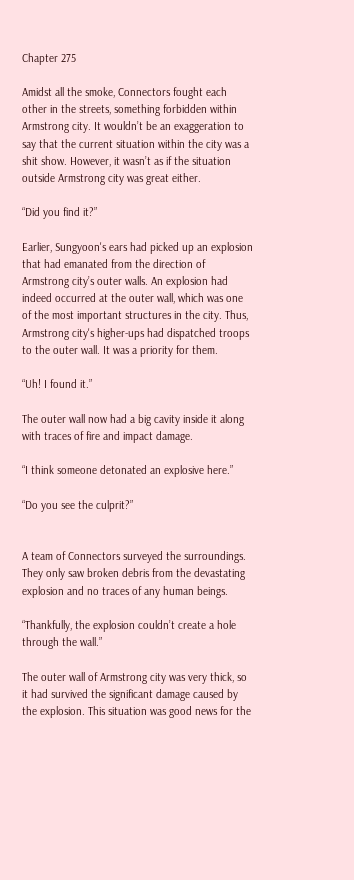Chapter 275

Amidst all the smoke, Connectors fought each other in the streets, something forbidden within Armstrong city. It wouldn’t be an exaggeration to say that the current situation within the city was a shit show. However, it wasn’t as if the situation outside Armstrong city was great either.

“Did you find it?”

Earlier, Sungyoon's ears had picked up an explosion that had emanated from the direction of Armstrong city’s outer walls. An explosion had indeed occurred at the outer wall, which was one of the most important structures in the city. Thus, Armstrong city's higher-ups had dispatched troops to the outer wall. It was a priority for them.

“Uh! I found it.”

The outer wall now had a big cavity inside it along with traces of fire and impact damage.

“I think someone detonated an explosive here.”

“Do you see the culprit?”


A team of Connectors surveyed the surroundings. They only saw broken debris from the devastating explosion and no traces of any human beings.

“Thankfully, the explosion couldn’t create a hole through the wall.”

The outer wall of Armstrong city was very thick, so it had survived the significant damage caused by the explosion. This situation was good news for the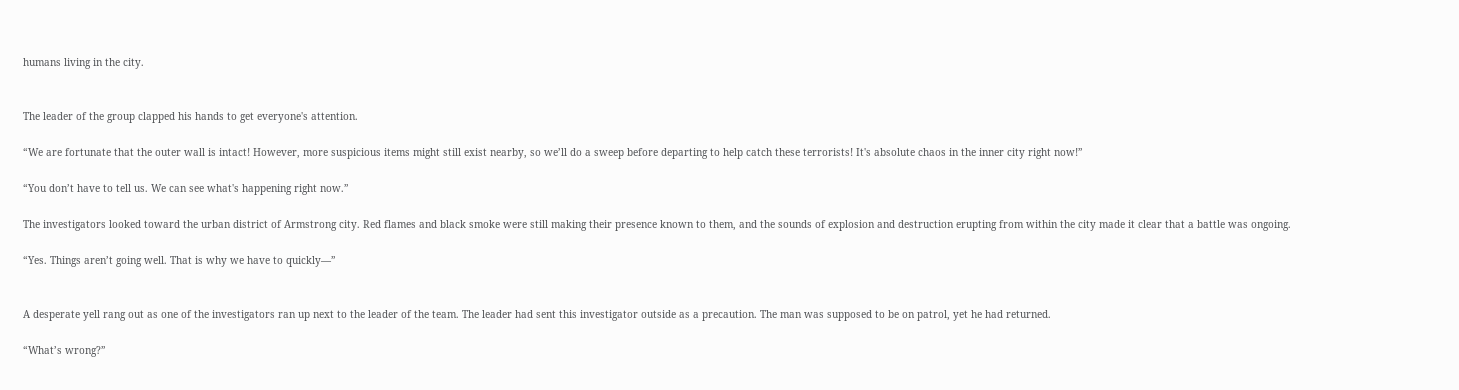humans living in the city.


The leader of the group clapped his hands to get everyone's attention.

“We are fortunate that the outer wall is intact! However, more suspicious items might still exist nearby, so we’ll do a sweep before departing to help catch these terrorists! It's absolute chaos in the inner city right now!”

“You don’t have to tell us. We can see what's happening right now.”

The investigators looked toward the urban district of Armstrong city. Red flames and black smoke were still making their presence known to them, and the sounds of explosion and destruction erupting from within the city made it clear that a battle was ongoing.

“Yes. Things aren’t going well. That is why we have to quickly—”


A desperate yell rang out as one of the investigators ran up next to the leader of the team. The leader had sent this investigator outside as a precaution. The man was supposed to be on patrol, yet he had returned.

“What’s wrong?”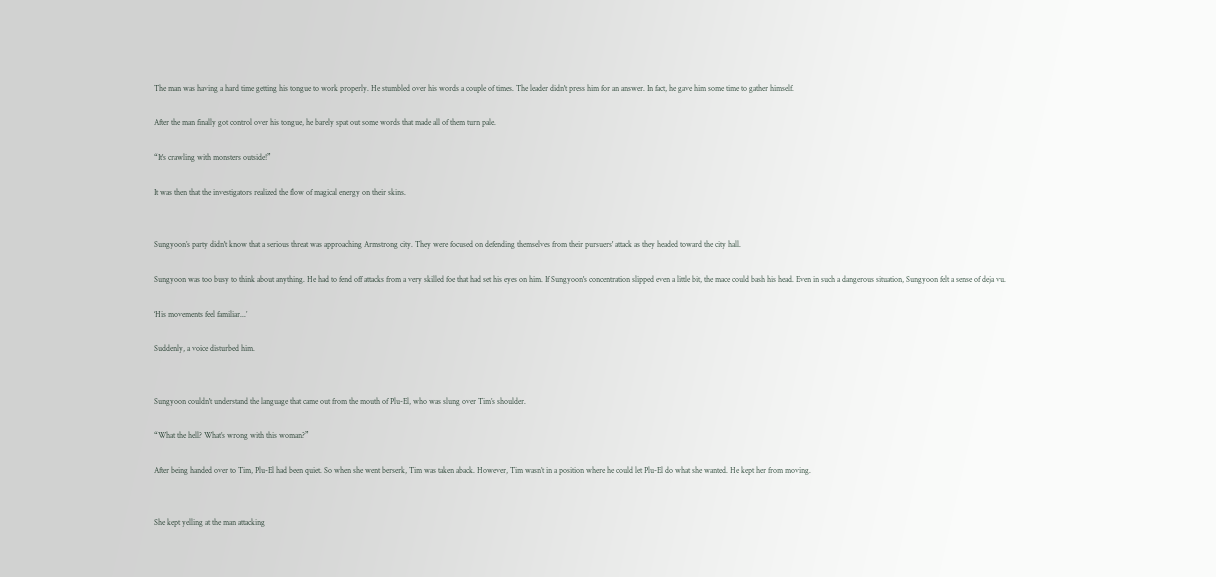The man was having a hard time getting his tongue to work properly. He stumbled over his words a couple of times. The leader didn't press him for an answer. In fact, he gave him some time to gather himself.

After the man finally got control over his tongue, he barely spat out some words that made all of them turn pale.

“It's crawling with monsters outside!”

It was then that the investigators realized the flow of magical energy on their skins.


Sungyoon’s party didn't know that a serious threat was approaching Armstrong city. They were focused on defending themselves from their pursuers' attack as they headed toward the city hall.

Sungyoon was too busy to think about anything. He had to fend off attacks from a very skilled foe that had set his eyes on him. If Sungyoon's concentration slipped even a little bit, the mace could bash his head. Even in such a dangerous situation, Sungyoon felt a sense of deja vu.

‘His movements feel familiar...’

Suddenly, a voice disturbed him.


Sungyoon couldn't understand the language that came out from the mouth of Plu-El, who was slung over Tim’s shoulder.

“What the hell? What’s wrong with this woman?”

After being handed over to Tim, Plu-El had been quiet. So when she went berserk, Tim was taken aback. However, Tim wasn’t in a position where he could let Plu-El do what she wanted. He kept her from moving.


She kept yelling at the man attacking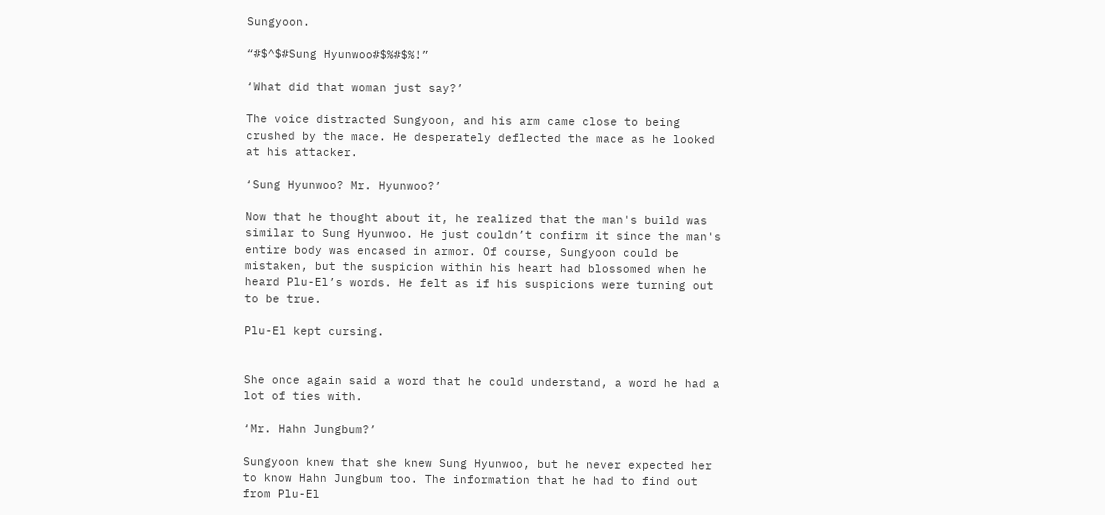Sungyoon.

“#$^$#Sung Hyunwoo#$%#$%!”

‘What did that woman just say?’

The voice distracted Sungyoon, and his arm came close to being crushed by the mace. He desperately deflected the mace as he looked at his attacker.

‘Sung Hyunwoo? Mr. Hyunwoo?’

Now that he thought about it, he realized that the man's build was similar to Sung Hyunwoo. He just couldn’t confirm it since the man's entire body was encased in armor. Of course, Sungyoon could be mistaken, but the suspicion within his heart had blossomed when he heard Plu-El’s words. He felt as if his suspicions were turning out to be true.

Plu-El kept cursing.


She once again said a word that he could understand, a word he had a lot of ties with.

‘Mr. Hahn Jungbum?’

Sungyoon knew that she knew Sung Hyunwoo, but he never expected her to know Hahn Jungbum too. The information that he had to find out from Plu-El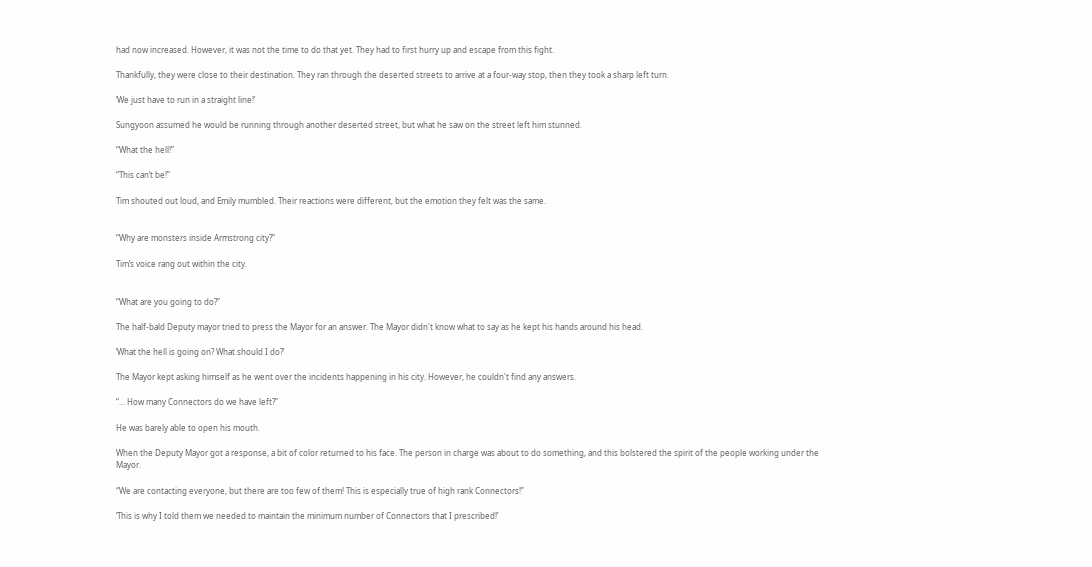had now increased. However, it was not the time to do that yet. They had to first hurry up and escape from this fight.

Thankfully, they were close to their destination. They ran through the deserted streets to arrive at a four-way stop, then they took a sharp left turn.

‘We just have to run in a straight line!’

Sungyoon assumed he would be running through another deserted street, but what he saw on the street left him stunned.

“What the hell!”

“This can’t be!”

Tim shouted out loud, and Emily mumbled. Their reactions were different, but the emotion they felt was the same.


“Why are monsters inside Armstrong city?”

Tim’s voice rang out within the city.


“What are you going to do?”

The half-bald Deputy mayor tried to press the Mayor for an answer. The Mayor didn't know what to say as he kept his hands around his head.

‘What the hell is going on? What should I do?’

The Mayor kept asking himself as he went over the incidents happening in his city. However, he couldn't find any answers.

“… How many Connectors do we have left?”

He was barely able to open his mouth.

When the Deputy Mayor got a response, a bit of color returned to his face. The person in charge was about to do something, and this bolstered the spirit of the people working under the Mayor.

“We are contacting everyone, but there are too few of them! This is especially true of high rank Connectors!”

‘This is why I told them we needed to maintain the minimum number of Connectors that I prescribed!’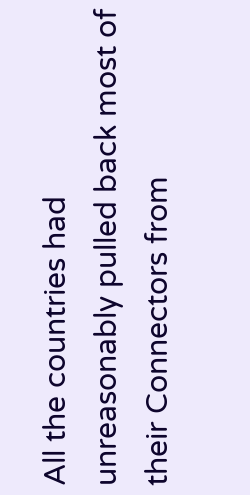All the countries had unreasonably pulled back most of their Connectors from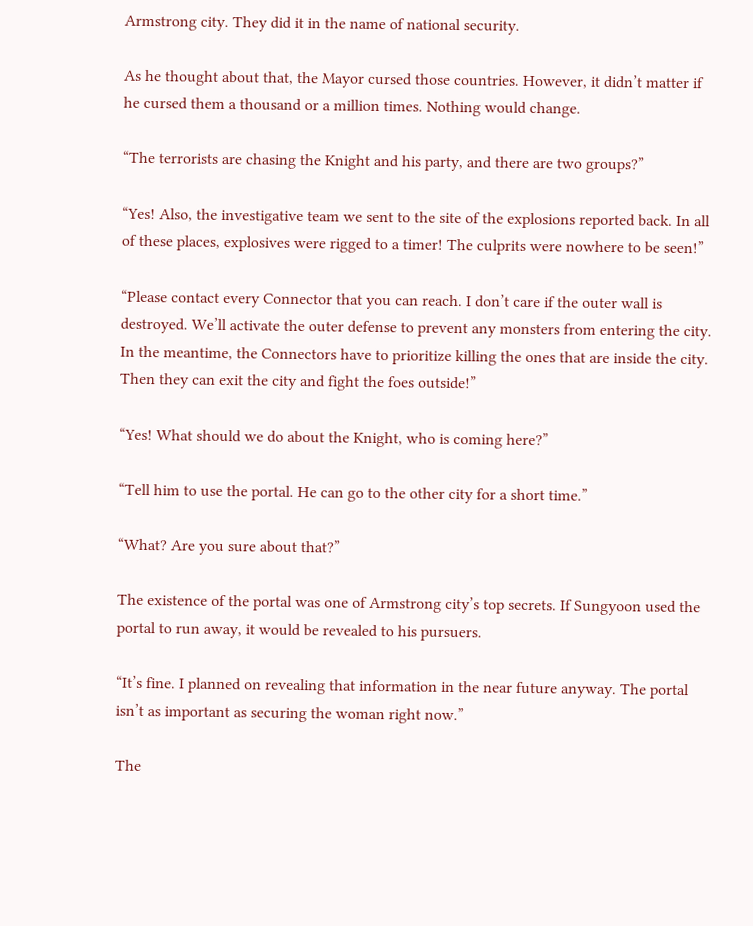Armstrong city. They did it in the name of national security.

As he thought about that, the Mayor cursed those countries. However, it didn’t matter if he cursed them a thousand or a million times. Nothing would change.

“The terrorists are chasing the Knight and his party, and there are two groups?”

“Yes! Also, the investigative team we sent to the site of the explosions reported back. In all of these places, explosives were rigged to a timer! The culprits were nowhere to be seen!”

“Please contact every Connector that you can reach. I don’t care if the outer wall is destroyed. We’ll activate the outer defense to prevent any monsters from entering the city. In the meantime, the Connectors have to prioritize killing the ones that are inside the city. Then they can exit the city and fight the foes outside!”

“Yes! What should we do about the Knight, who is coming here?”

“Tell him to use the portal. He can go to the other city for a short time.”

“What? Are you sure about that?”

The existence of the portal was one of Armstrong city’s top secrets. If Sungyoon used the portal to run away, it would be revealed to his pursuers.

“It’s fine. I planned on revealing that information in the near future anyway. The portal isn’t as important as securing the woman right now.”

The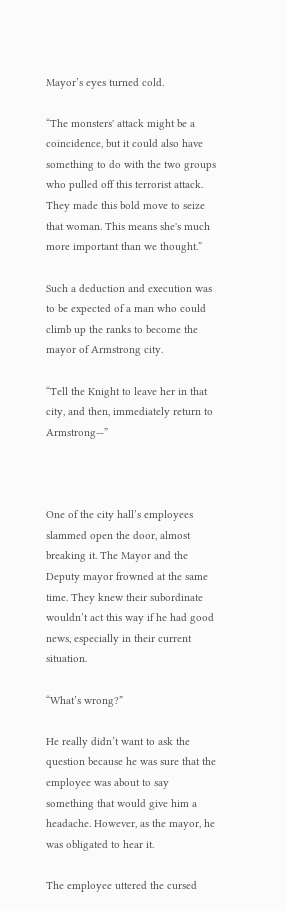Mayor’s eyes turned cold.

“The monsters' attack might be a coincidence, but it could also have something to do with the two groups who pulled off this terrorist attack. They made this bold move to seize that woman. This means she's much more important than we thought.”

Such a deduction and execution was to be expected of a man who could climb up the ranks to become the mayor of Armstrong city.

“Tell the Knight to leave her in that city, and then, immediately return to Armstrong—”



One of the city hall’s employees slammed open the door, almost breaking it. The Mayor and the Deputy mayor frowned at the same time. They knew their subordinate wouldn’t act this way if he had good news, especially in their current situation.

“What’s wrong?”

He really didn’t want to ask the question because he was sure that the employee was about to say something that would give him a headache. However, as the mayor, he was obligated to hear it.

The employee uttered the cursed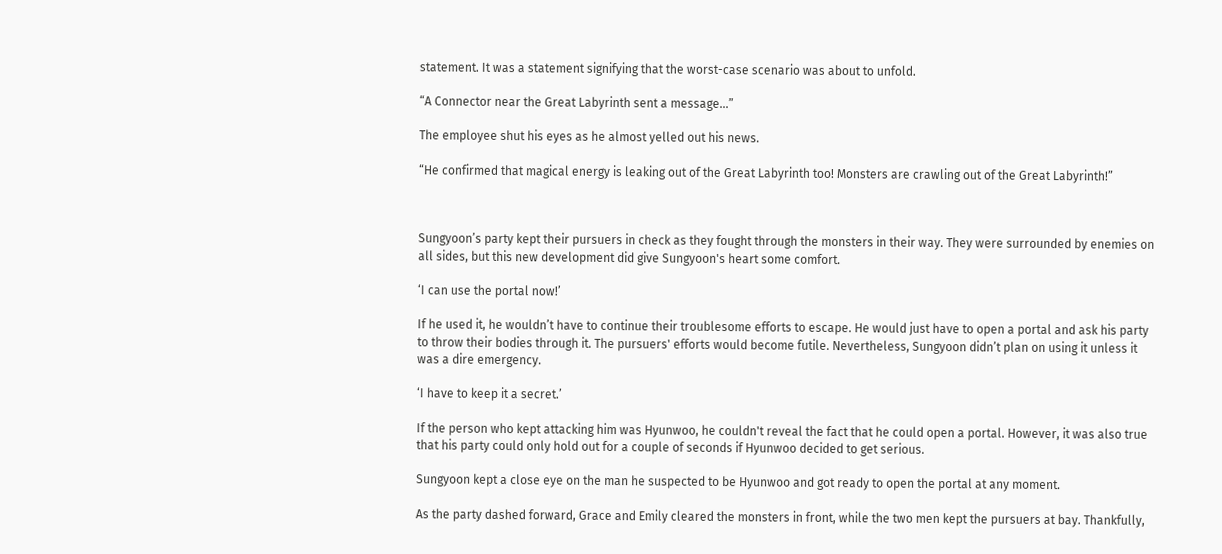statement. It was a statement signifying that the worst-case scenario was about to unfold.

“A Connector near the Great Labyrinth sent a message…”

The employee shut his eyes as he almost yelled out his news.

“He confirmed that magical energy is leaking out of the Great Labyrinth too! Monsters are crawling out of the Great Labyrinth!”



Sungyoon’s party kept their pursuers in check as they fought through the monsters in their way. They were surrounded by enemies on all sides, but this new development did give Sungyoon's heart some comfort.

‘I can use the portal now!’

If he used it, he wouldn’t have to continue their troublesome efforts to escape. He would just have to open a portal and ask his party to throw their bodies through it. The pursuers' efforts would become futile. Nevertheless, Sungyoon didn’t plan on using it unless it was a dire emergency.

‘I have to keep it a secret.’

If the person who kept attacking him was Hyunwoo, he couldn't reveal the fact that he could open a portal. However, it was also true that his party could only hold out for a couple of seconds if Hyunwoo decided to get serious.

Sungyoon kept a close eye on the man he suspected to be Hyunwoo and got ready to open the portal at any moment.

As the party dashed forward, Grace and Emily cleared the monsters in front, while the two men kept the pursuers at bay. Thankfully,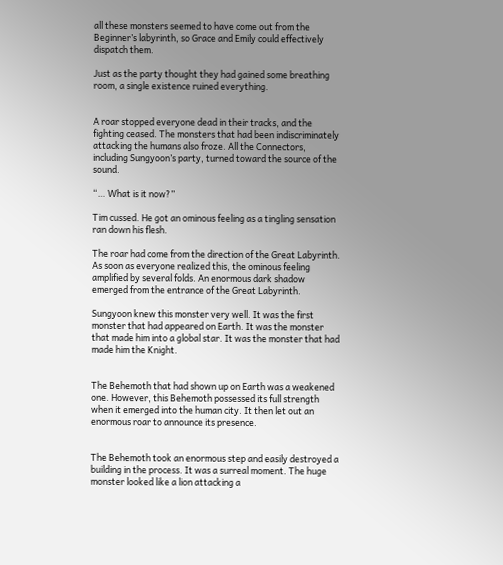all these monsters seemed to have come out from the Beginner’s labyrinth, so Grace and Emily could effectively dispatch them.

Just as the party thought they had gained some breathing room, a single existence ruined everything.


A roar stopped everyone dead in their tracks, and the fighting ceased. The monsters that had been indiscriminately attacking the humans also froze. All the Connectors, including Sungyoon’s party, turned toward the source of the sound.

“… What is it now?”

Tim cussed. He got an ominous feeling as a tingling sensation ran down his flesh.

The roar had come from the direction of the Great Labyrinth. As soon as everyone realized this, the ominous feeling amplified by several folds. An enormous dark shadow emerged from the entrance of the Great Labyrinth.

Sungyoon knew this monster very well. It was the first monster that had appeared on Earth. It was the monster that made him into a global star. It was the monster that had made him the Knight.


The Behemoth that had shown up on Earth was a weakened one. However, this Behemoth possessed its full strength when it emerged into the human city. It then let out an enormous roar to announce its presence.


The Behemoth took an enormous step and easily destroyed a building in the process. It was a surreal moment. The huge monster looked like a lion attacking a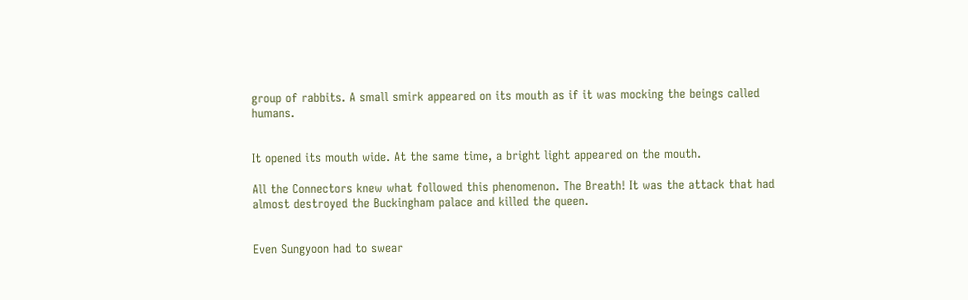group of rabbits. A small smirk appeared on its mouth as if it was mocking the beings called humans.


It opened its mouth wide. At the same time, a bright light appeared on the mouth.

All the Connectors knew what followed this phenomenon. The Breath! It was the attack that had almost destroyed the Buckingham palace and killed the queen.


Even Sungyoon had to swear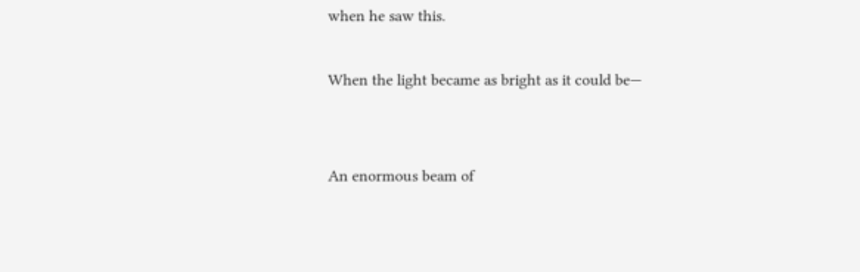when he saw this.

When the light became as bright as it could be—


An enormous beam of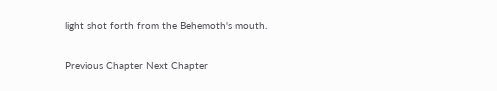light shot forth from the Behemoth's mouth.

Previous Chapter Next Chapter